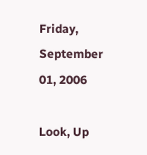Friday, September 01, 2006

Look, Up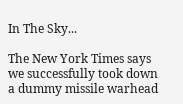In The Sky...

The New York Times says we successfully took down a dummy missile warhead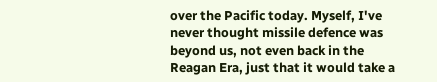over the Pacific today. Myself, I've never thought missile defence was beyond us, not even back in the Reagan Era, just that it would take a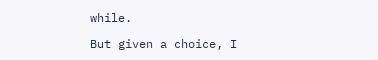while.

But given a choice, I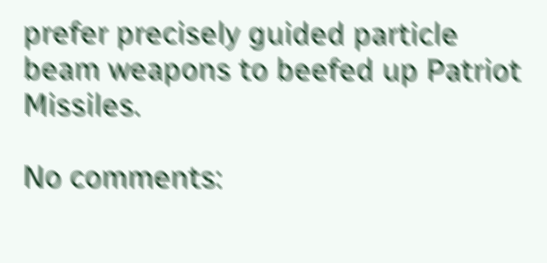prefer precisely guided particle beam weapons to beefed up Patriot Missiles.

No comments: